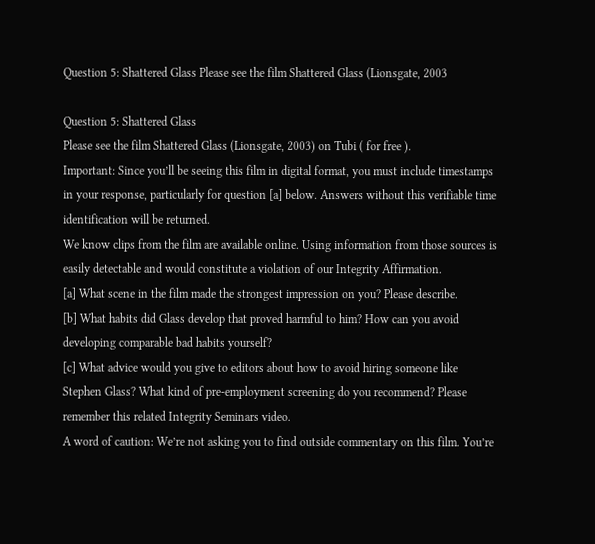Question 5: Shattered Glass Please see the film Shattered Glass (Lionsgate, 2003

Question 5: Shattered Glass
Please see the film Shattered Glass (Lionsgate, 2003) on Tubi ( for free ).
Important: Since you’ll be seeing this film in digital format, you must include timestamps in your response, particularly for question [a] below. Answers without this verifiable time identification will be returned.
We know clips from the film are available online. Using information from those sources is easily detectable and would constitute a violation of our Integrity Affirmation.
[a] What scene in the film made the strongest impression on you? Please describe.
[b] What habits did Glass develop that proved harmful to him? How can you avoid developing comparable bad habits yourself?
[c] What advice would you give to editors about how to avoid hiring someone like Stephen Glass? What kind of pre-employment screening do you recommend? Please remember this related Integrity Seminars video.
A word of caution: We’re not asking you to find outside commentary on this film. You’re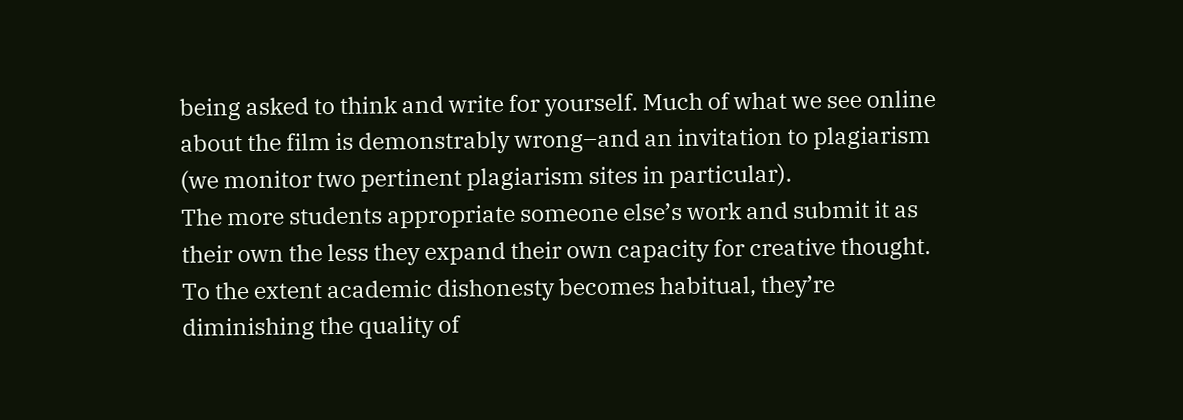being asked to think and write for yourself. Much of what we see online about the film is demonstrably wrong–and an invitation to plagiarism (we monitor two pertinent plagiarism sites in particular).
The more students appropriate someone else’s work and submit it as their own the less they expand their own capacity for creative thought. To the extent academic dishonesty becomes habitual, they’re diminishing the quality of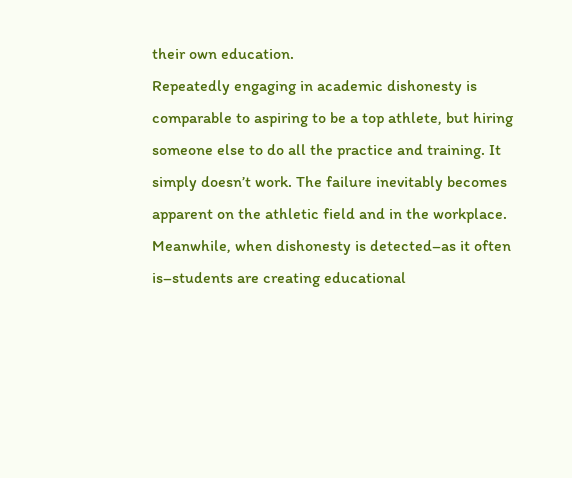their own education.
Repeatedly engaging in academic dishonesty is comparable to aspiring to be a top athlete, but hiring someone else to do all the practice and training. It simply doesn’t work. The failure inevitably becomes apparent on the athletic field and in the workplace. Meanwhile, when dishonesty is detected–as it often is–students are creating educational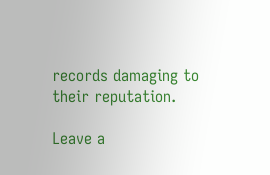records damaging to their reputation.

Leave a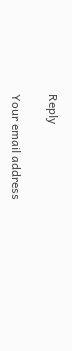Reply

Your email address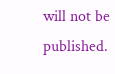will not be published.